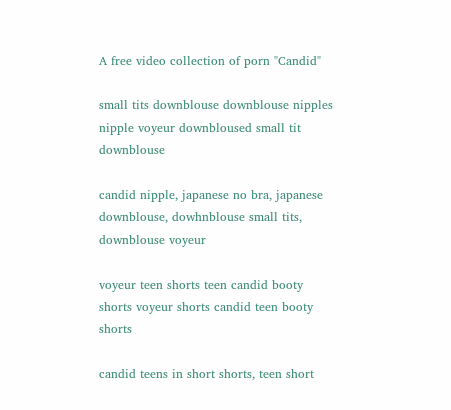A free video collection of porn "Candid"

small tits downblouse downblouse nipples nipple voyeur downbloused small tit downblouse

candid nipple, japanese no bra, japanese downblouse, dowhnblouse small tits, downblouse voyeur

voyeur teen shorts teen candid booty shorts voyeur shorts candid teen booty shorts

candid teens in short shorts, teen short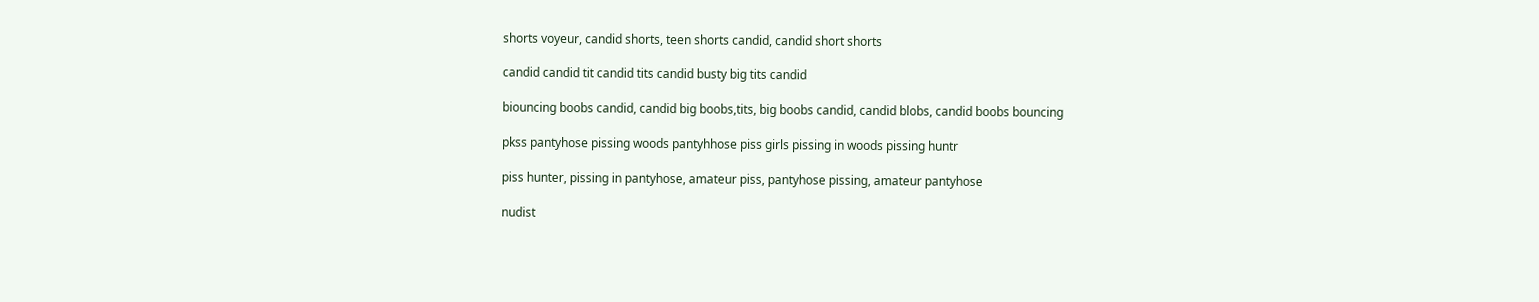shorts voyeur, candid shorts, teen shorts candid, candid short shorts

candid candid tit candid tits candid busty big tits candid

biouncing boobs candid, candid big boobs,tits, big boobs candid, candid blobs, candid boobs bouncing

pkss pantyhose pissing woods pantyhhose piss girls pissing in woods pissing huntr

piss hunter, pissing in pantyhose, amateur piss, pantyhose pissing, amateur pantyhose

nudist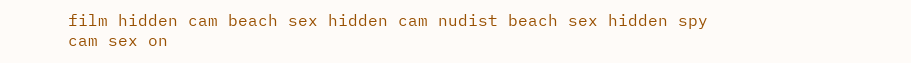film hidden cam beach sex hidden cam nudist beach sex hidden spy cam sex on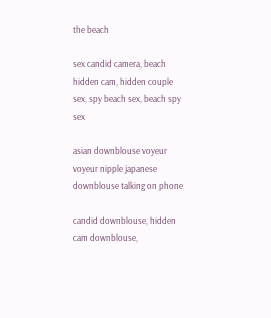the beach

sex candid camera, beach hidden cam, hidden couple sex, spy beach sex, beach spy sex

asian downblouse voyeur voyeur nipple japanese downblouse talking on phone

candid downblouse, hidden cam downblouse,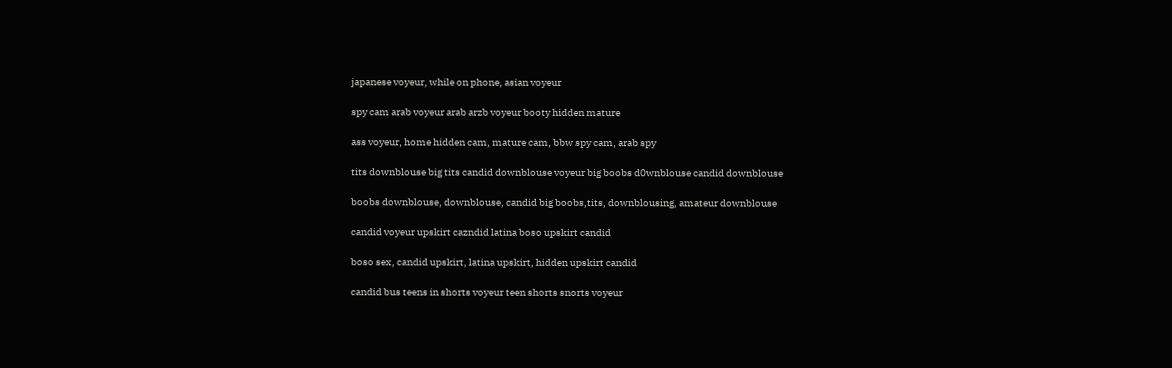japanese voyeur, while on phone, asian voyeur

spy cam arab voyeur arab arzb voyeur booty hidden mature

ass voyeur, home hidden cam, mature cam, bbw spy cam, arab spy

tits downblouse big tits candid downblouse voyeur big boobs d0wnblouse candid downblouse

boobs downblouse, downblouse, candid big boobs,tits, downblousing, amateur downblouse

candid voyeur upskirt cazndid latina boso upskirt candid

boso sex, candid upskirt, latina upskirt, hidden upskirt candid

candid bus teens in shorts voyeur teen shorts snorts voyeur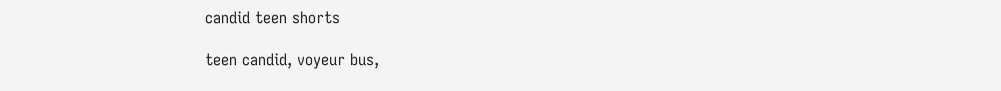candid teen shorts

teen candid, voyeur bus,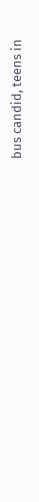bus candid, teens in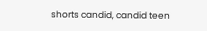shorts candid, candid teen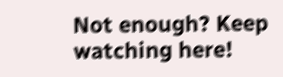Not enough? Keep watching here!